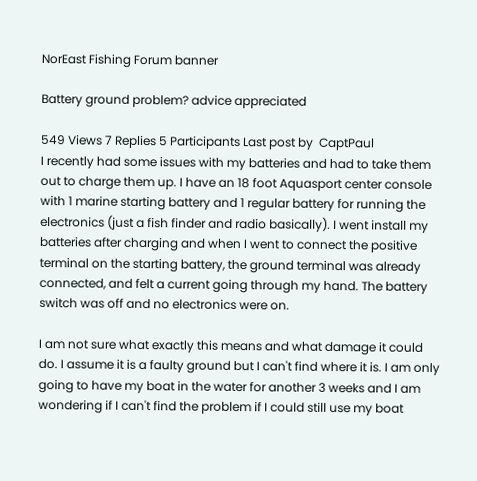NorEast Fishing Forum banner

Battery ground problem? advice appreciated

549 Views 7 Replies 5 Participants Last post by  CaptPaul
I recently had some issues with my batteries and had to take them out to charge them up. I have an 18 foot Aquasport center console with 1 marine starting battery and 1 regular battery for running the electronics (just a fish finder and radio basically). I went install my batteries after charging and when I went to connect the positive terminal on the starting battery, the ground terminal was already connected, and felt a current going through my hand. The battery switch was off and no electronics were on.

I am not sure what exactly this means and what damage it could do. I assume it is a faulty ground but I can't find where it is. I am only going to have my boat in the water for another 3 weeks and I am wondering if I can't find the problem if I could still use my boat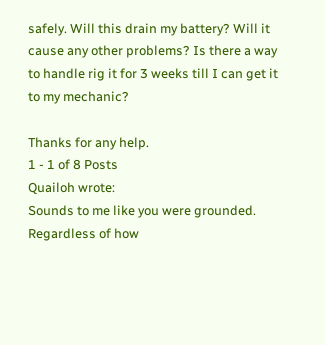safely. Will this drain my battery? Will it cause any other problems? Is there a way to handle rig it for 3 weeks till I can get it to my mechanic?

Thanks for any help.
1 - 1 of 8 Posts
Quailoh wrote:
Sounds to me like you were grounded. Regardless of how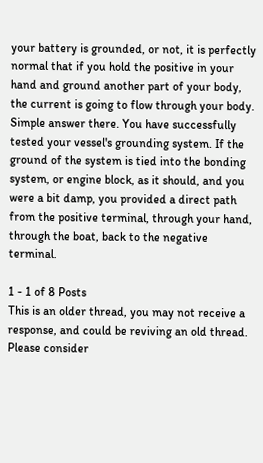your battery is grounded, or not, it is perfectly normal that if you hold the positive in your hand and ground another part of your body, the current is going to flow through your body. Simple answer there. You have successfully tested your vessel's grounding system. If the ground of the system is tied into the bonding system, or engine block, as it should, and you were a bit damp, you provided a direct path from the positive terminal, through your hand, through the boat, back to the negative terminal.

1 - 1 of 8 Posts
This is an older thread, you may not receive a response, and could be reviving an old thread. Please consider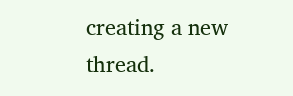creating a new thread.